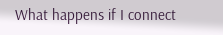What happens if I connect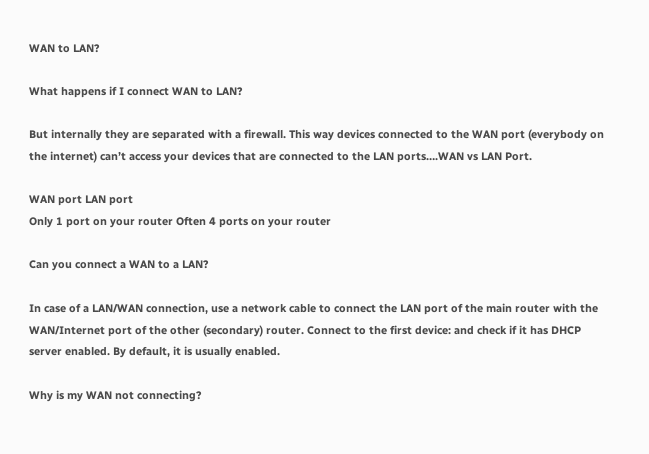WAN to LAN?

What happens if I connect WAN to LAN?

But internally they are separated with a firewall. This way devices connected to the WAN port (everybody on the internet) can’t access your devices that are connected to the LAN ports….WAN vs LAN Port.

WAN port LAN port
Only 1 port on your router Often 4 ports on your router

Can you connect a WAN to a LAN?

In case of a LAN/WAN connection, use a network cable to connect the LAN port of the main router with the WAN/Internet port of the other (secondary) router. Connect to the first device: and check if it has DHCP server enabled. By default, it is usually enabled.

Why is my WAN not connecting?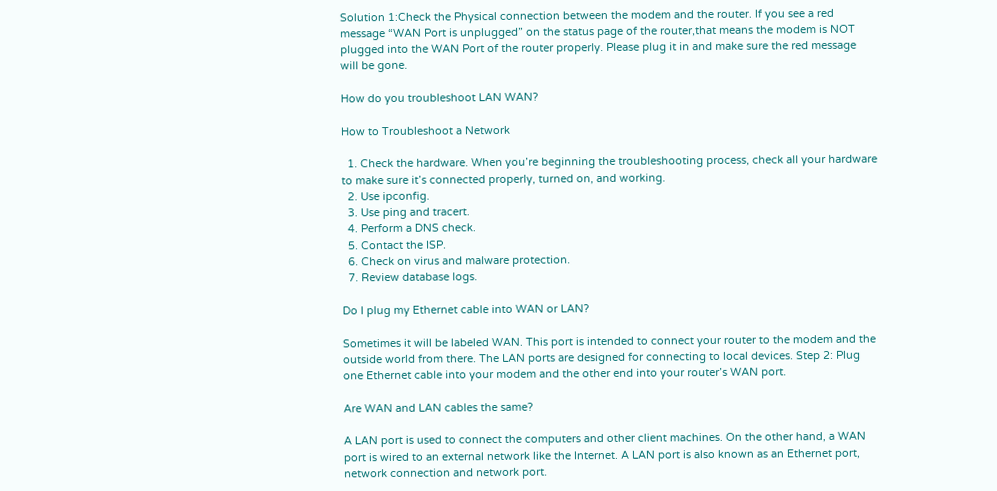Solution 1:Check the Physical connection between the modem and the router. If you see a red message “WAN Port is unplugged” on the status page of the router,that means the modem is NOT plugged into the WAN Port of the router properly. Please plug it in and make sure the red message will be gone.

How do you troubleshoot LAN WAN?

How to Troubleshoot a Network

  1. Check the hardware. When you’re beginning the troubleshooting process, check all your hardware to make sure it’s connected properly, turned on, and working.
  2. Use ipconfig.
  3. Use ping and tracert.
  4. Perform a DNS check.
  5. Contact the ISP.
  6. Check on virus and malware protection.
  7. Review database logs.

Do I plug my Ethernet cable into WAN or LAN?

Sometimes it will be labeled WAN. This port is intended to connect your router to the modem and the outside world from there. The LAN ports are designed for connecting to local devices. Step 2: Plug one Ethernet cable into your modem and the other end into your router’s WAN port.

Are WAN and LAN cables the same?

A LAN port is used to connect the computers and other client machines. On the other hand, a WAN port is wired to an external network like the Internet. A LAN port is also known as an Ethernet port, network connection and network port.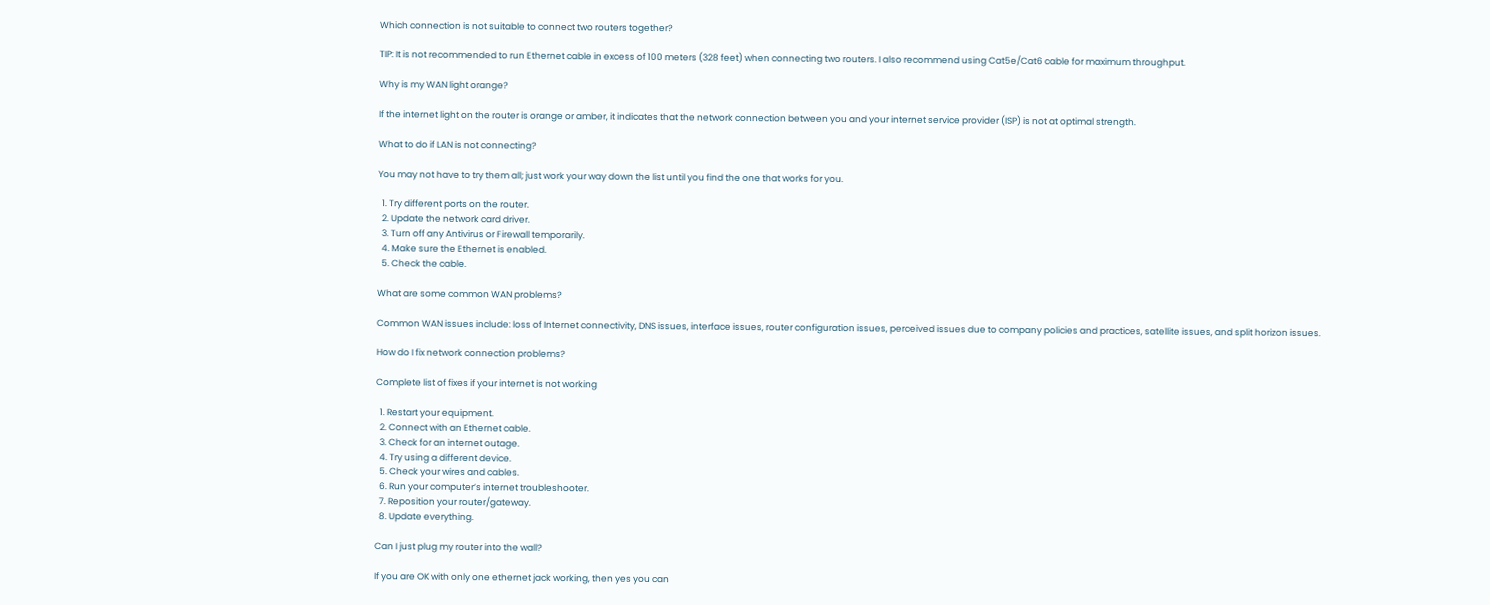Which connection is not suitable to connect two routers together?

TIP: It is not recommended to run Ethernet cable in excess of 100 meters (328 feet) when connecting two routers. I also recommend using Cat5e/Cat6 cable for maximum throughput.

Why is my WAN light orange?

If the internet light on the router is orange or amber, it indicates that the network connection between you and your internet service provider (ISP) is not at optimal strength.

What to do if LAN is not connecting?

You may not have to try them all; just work your way down the list until you find the one that works for you.

  1. Try different ports on the router.
  2. Update the network card driver.
  3. Turn off any Antivirus or Firewall temporarily.
  4. Make sure the Ethernet is enabled.
  5. Check the cable.

What are some common WAN problems?

Common WAN issues include: loss of Internet connectivity, DNS issues, interface issues, router configuration issues, perceived issues due to company policies and practices, satellite issues, and split horizon issues.

How do I fix network connection problems?

Complete list of fixes if your internet is not working

  1. Restart your equipment.
  2. Connect with an Ethernet cable.
  3. Check for an internet outage.
  4. Try using a different device.
  5. Check your wires and cables.
  6. Run your computer’s internet troubleshooter.
  7. Reposition your router/gateway.
  8. Update everything.

Can I just plug my router into the wall?

If you are OK with only one ethernet jack working, then yes you can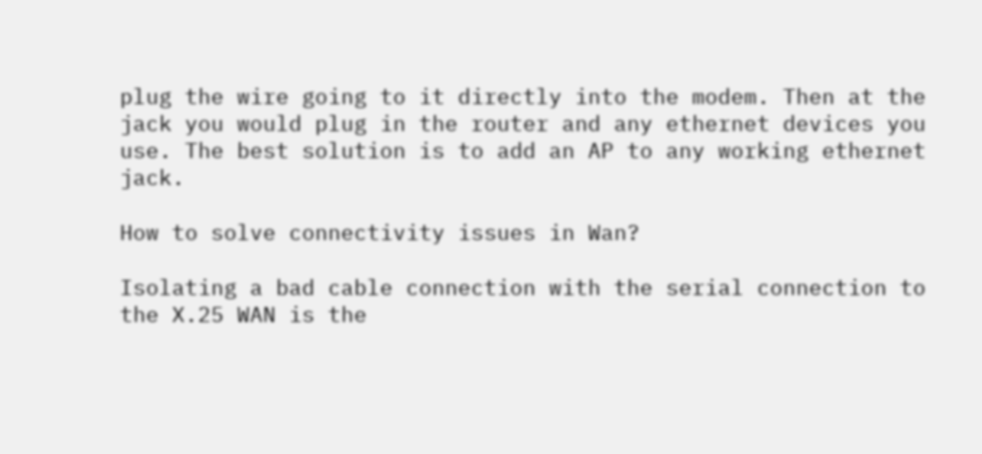plug the wire going to it directly into the modem. Then at the jack you would plug in the router and any ethernet devices you use. The best solution is to add an AP to any working ethernet jack.

How to solve connectivity issues in Wan?

Isolating a bad cable connection with the serial connection to the X.25 WAN is the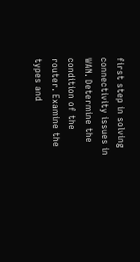first step in solving connectivity issues in WAN. Determine the condition of the router. Examine the types and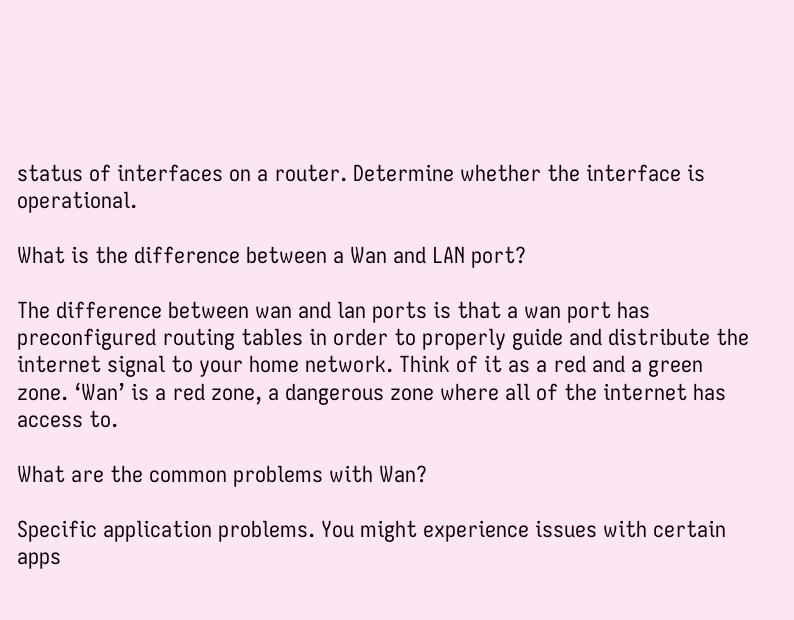status of interfaces on a router. Determine whether the interface is operational.

What is the difference between a Wan and LAN port?

The difference between wan and lan ports is that a wan port has preconfigured routing tables in order to properly guide and distribute the internet signal to your home network. Think of it as a red and a green zone. ‘Wan’ is a red zone, a dangerous zone where all of the internet has access to.

What are the common problems with Wan?

Specific application problems. You might experience issues with certain apps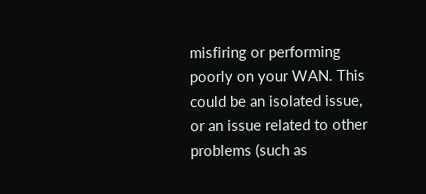misfiring or performing poorly on your WAN. This could be an isolated issue, or an issue related to other problems (such as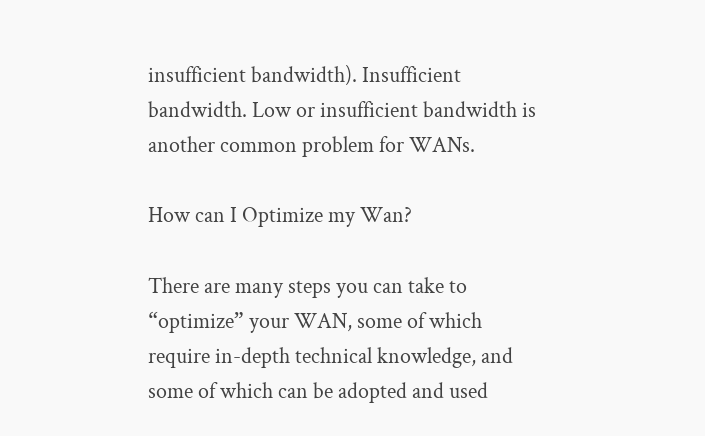insufficient bandwidth). Insufficient bandwidth. Low or insufficient bandwidth is another common problem for WANs.

How can I Optimize my Wan?

There are many steps you can take to “optimize” your WAN, some of which require in-depth technical knowledge, and some of which can be adopted and used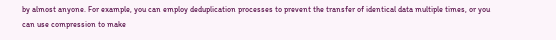by almost anyone. For example, you can employ deduplication processes to prevent the transfer of identical data multiple times, or you can use compression to make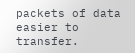packets of data easier to transfer.